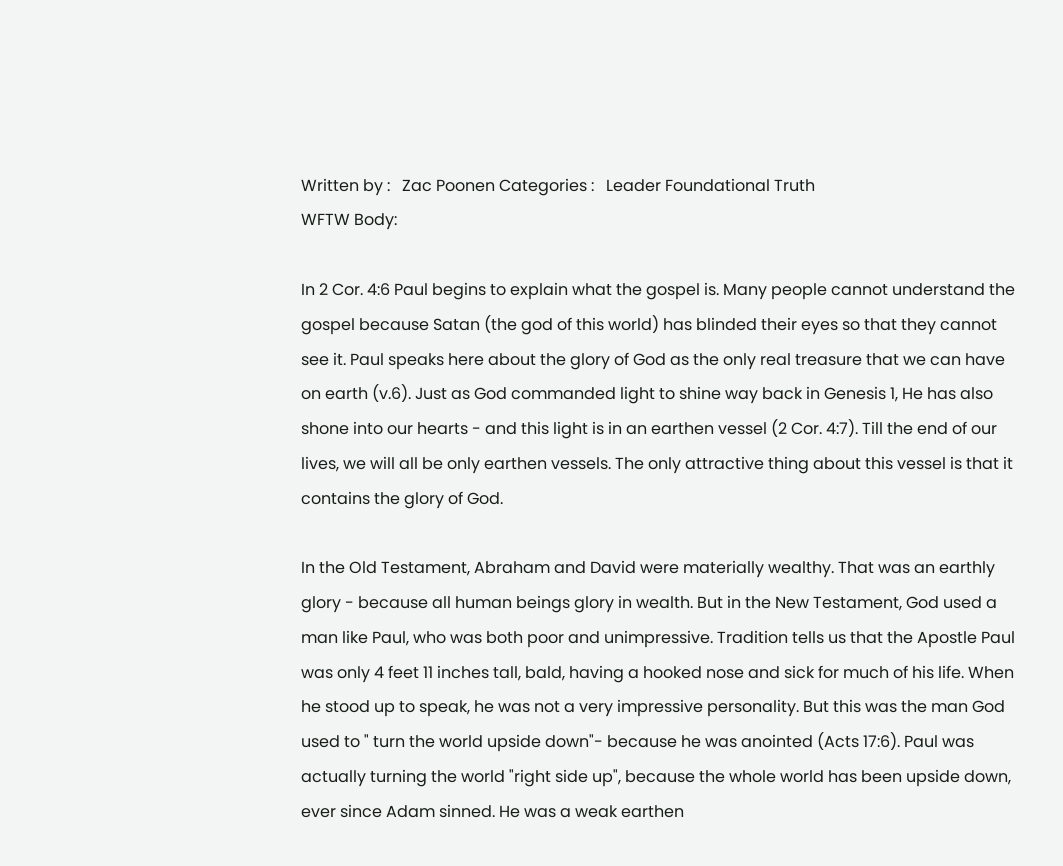Written by :   Zac Poonen Categories :   Leader Foundational Truth
WFTW Body:

In 2 Cor. 4:6 Paul begins to explain what the gospel is. Many people cannot understand the gospel because Satan (the god of this world) has blinded their eyes so that they cannot see it. Paul speaks here about the glory of God as the only real treasure that we can have on earth (v.6). Just as God commanded light to shine way back in Genesis 1, He has also shone into our hearts - and this light is in an earthen vessel (2 Cor. 4:7). Till the end of our lives, we will all be only earthen vessels. The only attractive thing about this vessel is that it contains the glory of God.

In the Old Testament, Abraham and David were materially wealthy. That was an earthly glory - because all human beings glory in wealth. But in the New Testament, God used a man like Paul, who was both poor and unimpressive. Tradition tells us that the Apostle Paul was only 4 feet 11 inches tall, bald, having a hooked nose and sick for much of his life. When he stood up to speak, he was not a very impressive personality. But this was the man God used to " turn the world upside down"- because he was anointed (Acts 17:6). Paul was actually turning the world "right side up", because the whole world has been upside down, ever since Adam sinned. He was a weak earthen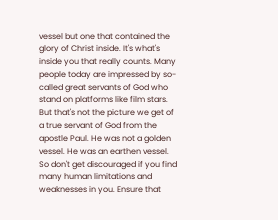vessel but one that contained the glory of Christ inside. It's what's inside you that really counts. Many people today are impressed by so-called great servants of God who stand on platforms like film stars. But that's not the picture we get of a true servant of God from the apostle Paul. He was not a golden vessel. He was an earthen vessel. So don't get discouraged if you find many human limitations and weaknesses in you. Ensure that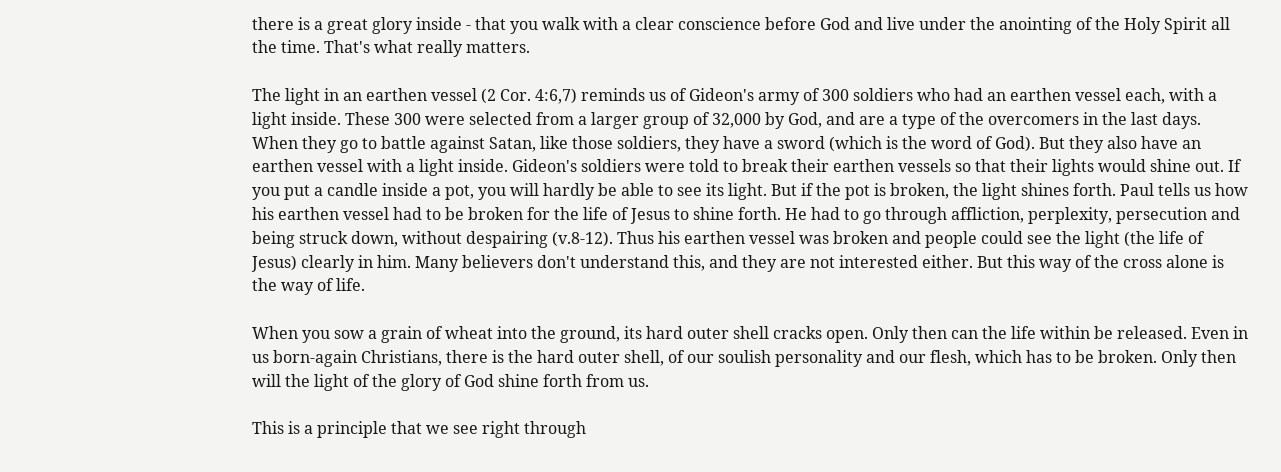there is a great glory inside - that you walk with a clear conscience before God and live under the anointing of the Holy Spirit all the time. That's what really matters.

The light in an earthen vessel (2 Cor. 4:6,7) reminds us of Gideon's army of 300 soldiers who had an earthen vessel each, with a light inside. These 300 were selected from a larger group of 32,000 by God, and are a type of the overcomers in the last days. When they go to battle against Satan, like those soldiers, they have a sword (which is the word of God). But they also have an earthen vessel with a light inside. Gideon's soldiers were told to break their earthen vessels so that their lights would shine out. If you put a candle inside a pot, you will hardly be able to see its light. But if the pot is broken, the light shines forth. Paul tells us how his earthen vessel had to be broken for the life of Jesus to shine forth. He had to go through affliction, perplexity, persecution and being struck down, without despairing (v.8-12). Thus his earthen vessel was broken and people could see the light (the life of Jesus) clearly in him. Many believers don't understand this, and they are not interested either. But this way of the cross alone is the way of life.

When you sow a grain of wheat into the ground, its hard outer shell cracks open. Only then can the life within be released. Even in us born-again Christians, there is the hard outer shell, of our soulish personality and our flesh, which has to be broken. Only then will the light of the glory of God shine forth from us.

This is a principle that we see right through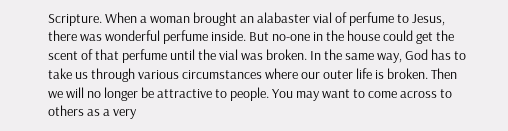Scripture. When a woman brought an alabaster vial of perfume to Jesus, there was wonderful perfume inside. But no-one in the house could get the scent of that perfume until the vial was broken. In the same way, God has to take us through various circumstances where our outer life is broken. Then we will no longer be attractive to people. You may want to come across to others as a very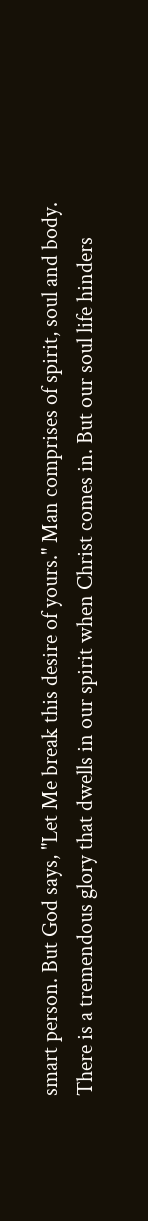smart person. But God says, "Let Me break this desire of yours." Man comprises of spirit, soul and body. There is a tremendous glory that dwells in our spirit when Christ comes in. But our soul life hinders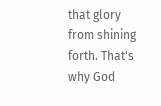that glory from shining forth. That's why God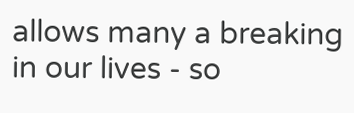allows many a breaking in our lives - so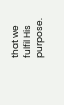that we fulfil His purpose.